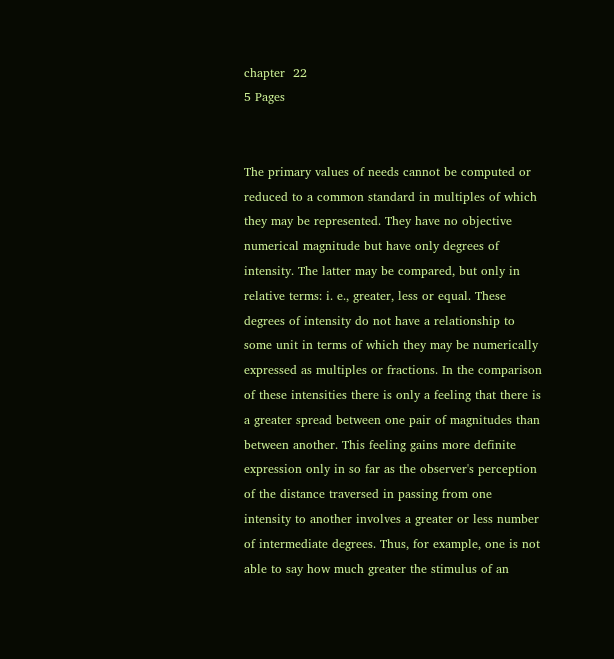chapter  22
5 Pages


The primary values of needs cannot be computed or reduced to a common standard in multiples of which they may be represented. They have no objective numerical magnitude but have only degrees of intensity. The latter may be compared, but only in relative terms: i. e., greater, less or equal. These degrees of intensity do not have a relationship to some unit in terms of which they may be numerically expressed as multiples or fractions. In the comparison of these intensities there is only a feeling that there is a greater spread between one pair of magnitudes than between another. This feeling gains more definite expression only in so far as the observer's perception of the distance traversed in passing from one intensity to another involves a greater or less number of intermediate degrees. Thus, for example, one is not able to say how much greater the stimulus of an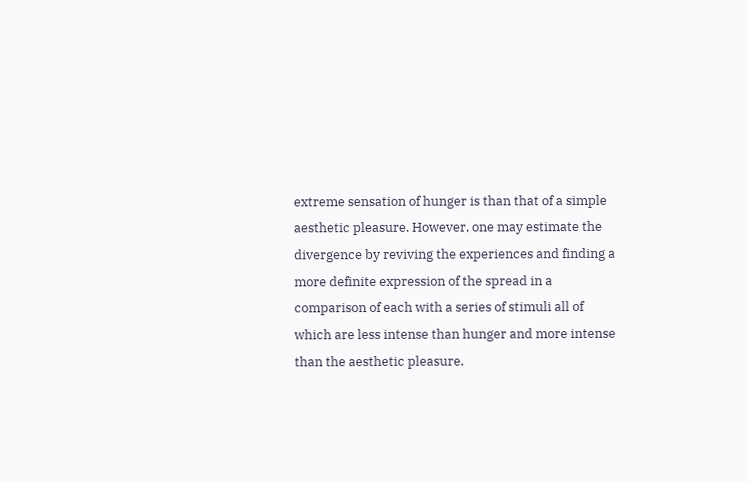extreme sensation of hunger is than that of a simple aesthetic pleasure. However, one may estimate the divergence by reviving the experiences and finding a more definite expression of the spread in a comparison of each with a series of stimuli all of which are less intense than hunger and more intense than the aesthetic pleasure.